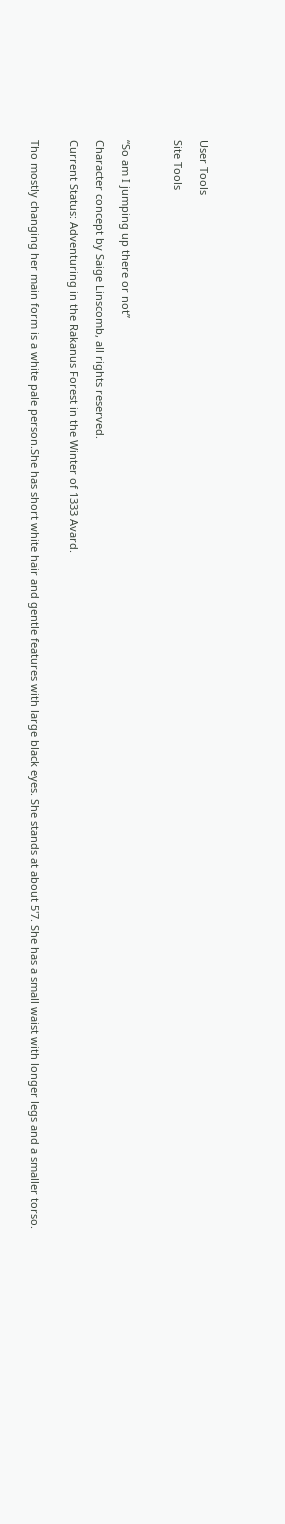User Tools

Site Tools



“So am I jumping up there or not”

Character concept by Saige Linscomb, all rights reserved.

Current Status: Adventuring in the Rakanus Forest in the Winter of 1333 Avard.


Tho mostly changing her main form is a white pale person.She has short white hair and gentle features with large black eyes. She stands at about 5'7. She has a small waist with longer legs and a smaller torso.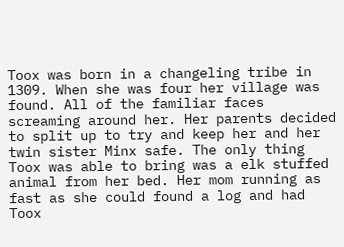Toox was born in a changeling tribe in 1309. When she was four her village was found. All of the familiar faces screaming around her. Her parents decided to split up to try and keep her and her twin sister Minx safe. The only thing Toox was able to bring was a elk stuffed animal from her bed. Her mom running as fast as she could found a log and had Toox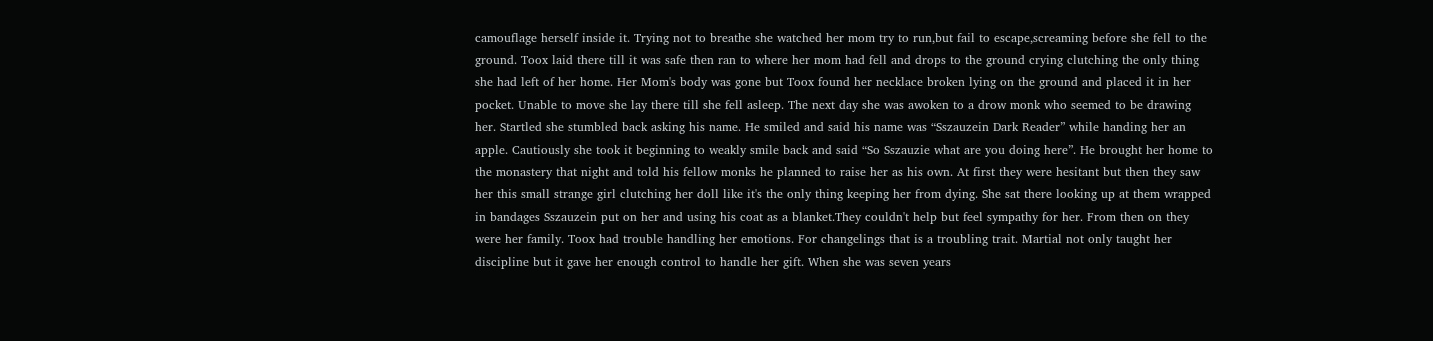camouflage herself inside it. Trying not to breathe she watched her mom try to run,but fail to escape,screaming before she fell to the ground. Toox laid there till it was safe then ran to where her mom had fell and drops to the ground crying clutching the only thing she had left of her home. Her Mom's body was gone but Toox found her necklace broken lying on the ground and placed it in her pocket. Unable to move she lay there till she fell asleep. The next day she was awoken to a drow monk who seemed to be drawing her. Startled she stumbled back asking his name. He smiled and said his name was “Sszauzein Dark Reader” while handing her an apple. Cautiously she took it beginning to weakly smile back and said “So Sszauzie what are you doing here”. He brought her home to the monastery that night and told his fellow monks he planned to raise her as his own. At first they were hesitant but then they saw her this small strange girl clutching her doll like it's the only thing keeping her from dying. She sat there looking up at them wrapped in bandages Sszauzein put on her and using his coat as a blanket.They couldn't help but feel sympathy for her. From then on they were her family. Toox had trouble handling her emotions. For changelings that is a troubling trait. Martial not only taught her discipline but it gave her enough control to handle her gift. When she was seven years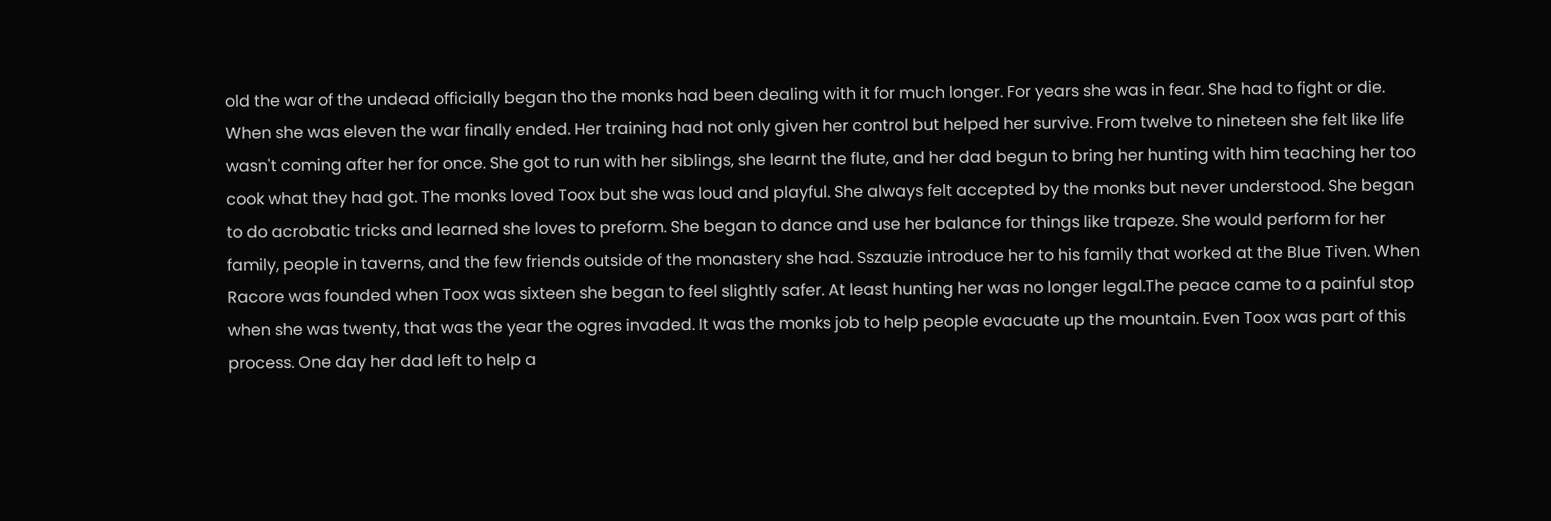old the war of the undead officially began tho the monks had been dealing with it for much longer. For years she was in fear. She had to fight or die. When she was eleven the war finally ended. Her training had not only given her control but helped her survive. From twelve to nineteen she felt like life wasn't coming after her for once. She got to run with her siblings, she learnt the flute, and her dad begun to bring her hunting with him teaching her too cook what they had got. The monks loved Toox but she was loud and playful. She always felt accepted by the monks but never understood. She began to do acrobatic tricks and learned she loves to preform. She began to dance and use her balance for things like trapeze. She would perform for her family, people in taverns, and the few friends outside of the monastery she had. Sszauzie introduce her to his family that worked at the Blue Tiven. When Racore was founded when Toox was sixteen she began to feel slightly safer. At least hunting her was no longer legal.The peace came to a painful stop when she was twenty, that was the year the ogres invaded. It was the monks job to help people evacuate up the mountain. Even Toox was part of this process. One day her dad left to help a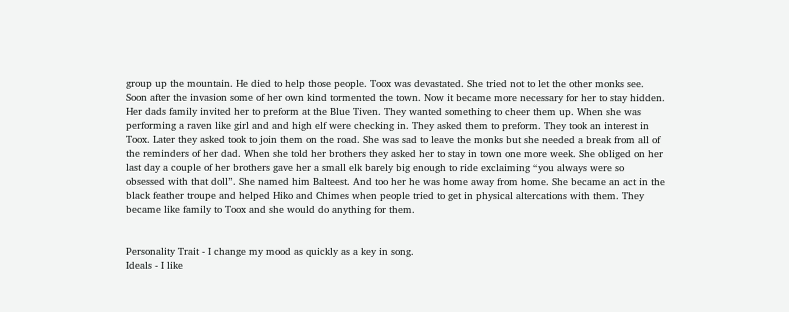group up the mountain. He died to help those people. Toox was devastated. She tried not to let the other monks see. Soon after the invasion some of her own kind tormented the town. Now it became more necessary for her to stay hidden. Her dads family invited her to preform at the Blue Tiven. They wanted something to cheer them up. When she was performing a raven like girl and and high elf were checking in. They asked them to preform. They took an interest in Toox. Later they asked took to join them on the road. She was sad to leave the monks but she needed a break from all of the reminders of her dad. When she told her brothers they asked her to stay in town one more week. She obliged on her last day a couple of her brothers gave her a small elk barely big enough to ride exclaiming “you always were so obsessed with that doll”. She named him Balteest. And too her he was home away from home. She became an act in the black feather troupe and helped Hiko and Chimes when people tried to get in physical altercations with them. They became like family to Toox and she would do anything for them.


Personality Trait - I change my mood as quickly as a key in song.
Ideals - I like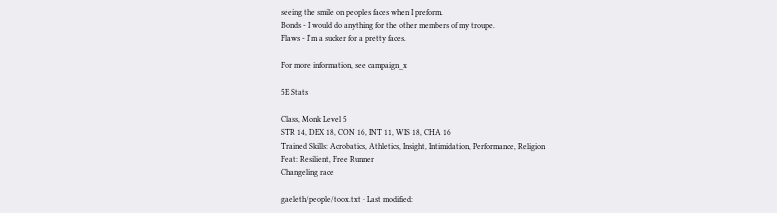seeing the smile on peoples faces when I preform.
Bonds - I would do anything for the other members of my troupe.
Flaws - I'm a sucker for a pretty faces.

For more information, see campaign_x

5E Stats

Class, Monk Level 5
STR 14, DEX 18, CON 16, INT 11, WIS 18, CHA 16
Trained Skills: Acrobatics, Athletics, Insight, Intimidation, Performance, Religion
Feat: Resilient, Free Runner
Changeling race

gaeleth/people/toox.txt · Last modified: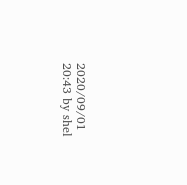2020/09/01 20:43 by shel